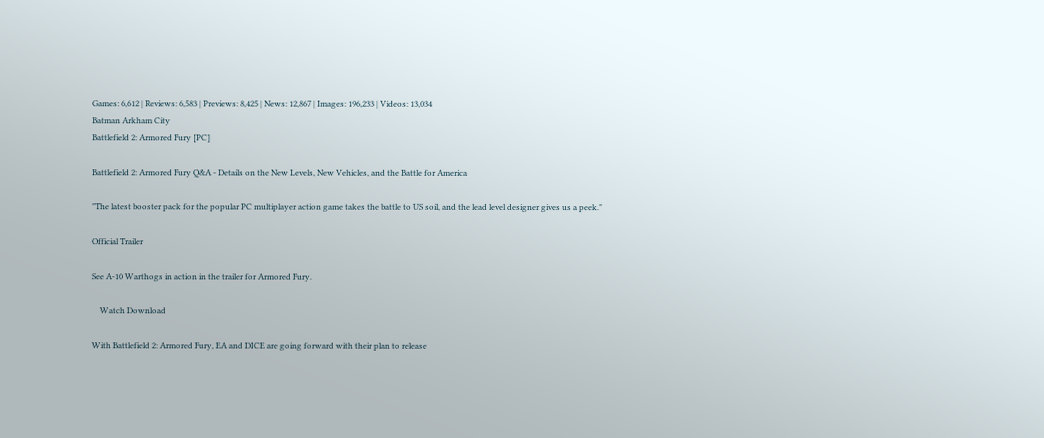Games: 6,612 | Reviews: 6,583 | Previews: 8,425 | News: 12,867 | Images: 196,233 | Videos: 13,034
Batman Arkham City
Battlefield 2: Armored Fury [PC]

Battlefield 2: Armored Fury Q&A - Details on the New Levels, New Vehicles, and the Battle for America

"The latest booster pack for the popular PC multiplayer action game takes the battle to US soil, and the lead level designer gives us a peek."

Official Trailer

See A-10 Warthogs in action in the trailer for Armored Fury.

    Watch Download

With Battlefield 2: Armored Fury, EA and DICE are going forward with their plan to release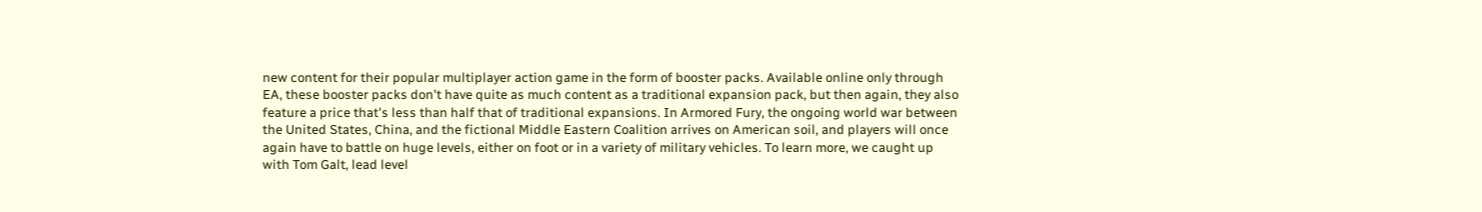new content for their popular multiplayer action game in the form of booster packs. Available online only through EA, these booster packs don't have quite as much content as a traditional expansion pack, but then again, they also feature a price that's less than half that of traditional expansions. In Armored Fury, the ongoing world war between the United States, China, and the fictional Middle Eastern Coalition arrives on American soil, and players will once again have to battle on huge levels, either on foot or in a variety of military vehicles. To learn more, we caught up with Tom Galt, lead level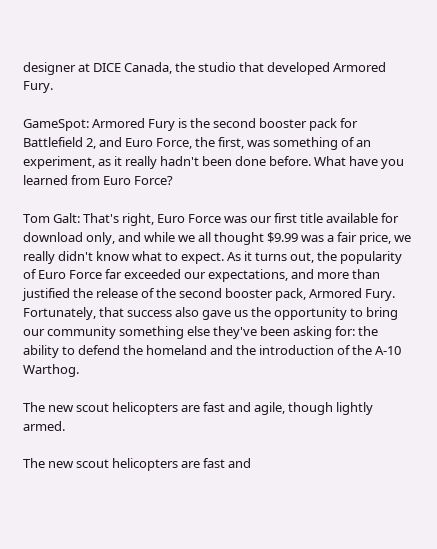designer at DICE Canada, the studio that developed Armored Fury.

GameSpot: Armored Fury is the second booster pack for Battlefield 2, and Euro Force, the first, was something of an experiment, as it really hadn't been done before. What have you learned from Euro Force?

Tom Galt: That's right, Euro Force was our first title available for download only, and while we all thought $9.99 was a fair price, we really didn't know what to expect. As it turns out, the popularity of Euro Force far exceeded our expectations, and more than justified the release of the second booster pack, Armored Fury. Fortunately, that success also gave us the opportunity to bring our community something else they've been asking for: the ability to defend the homeland and the introduction of the A-10 Warthog.

The new scout helicopters are fast and agile, though lightly armed.

The new scout helicopters are fast and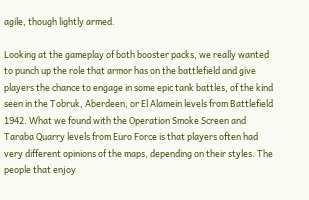agile, though lightly armed.

Looking at the gameplay of both booster packs, we really wanted to punch up the role that armor has on the battlefield and give players the chance to engage in some epic tank battles, of the kind seen in the Tobruk, Aberdeen, or El Alamein levels from Battlefield 1942. What we found with the Operation Smoke Screen and Taraba Quarry levels from Euro Force is that players often had very different opinions of the maps, depending on their styles. The people that enjoy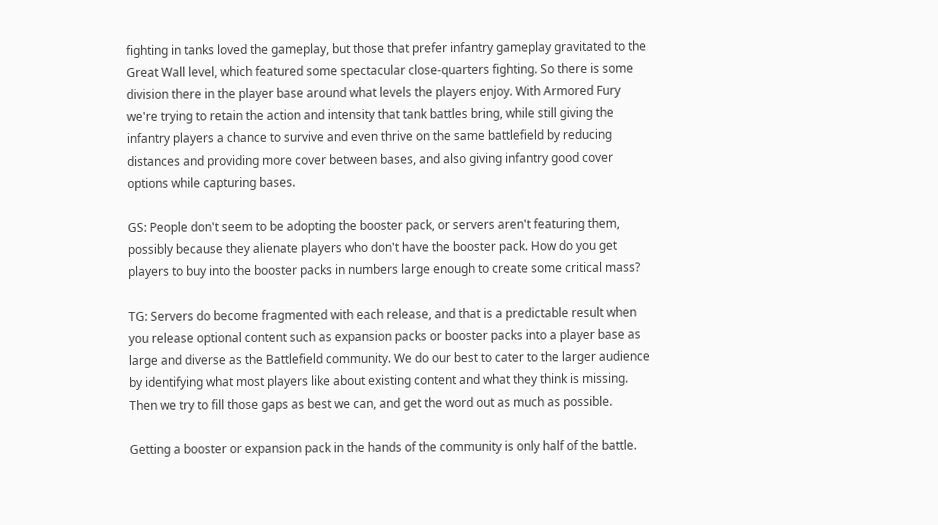fighting in tanks loved the gameplay, but those that prefer infantry gameplay gravitated to the Great Wall level, which featured some spectacular close-quarters fighting. So there is some division there in the player base around what levels the players enjoy. With Armored Fury we're trying to retain the action and intensity that tank battles bring, while still giving the infantry players a chance to survive and even thrive on the same battlefield by reducing distances and providing more cover between bases, and also giving infantry good cover options while capturing bases.

GS: People don't seem to be adopting the booster pack, or servers aren't featuring them, possibly because they alienate players who don't have the booster pack. How do you get players to buy into the booster packs in numbers large enough to create some critical mass?

TG: Servers do become fragmented with each release, and that is a predictable result when you release optional content such as expansion packs or booster packs into a player base as large and diverse as the Battlefield community. We do our best to cater to the larger audience by identifying what most players like about existing content and what they think is missing. Then we try to fill those gaps as best we can, and get the word out as much as possible.

Getting a booster or expansion pack in the hands of the community is only half of the battle.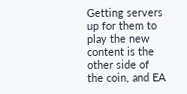Getting servers up for them to play the new content is the other side of the coin, and EA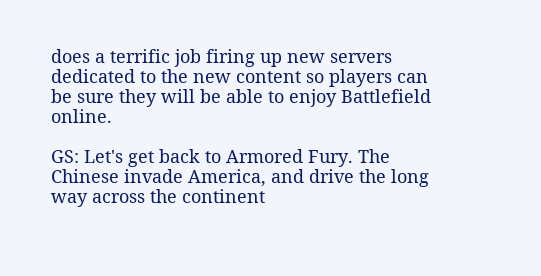does a terrific job firing up new servers dedicated to the new content so players can be sure they will be able to enjoy Battlefield online.

GS: Let's get back to Armored Fury. The Chinese invade America, and drive the long way across the continent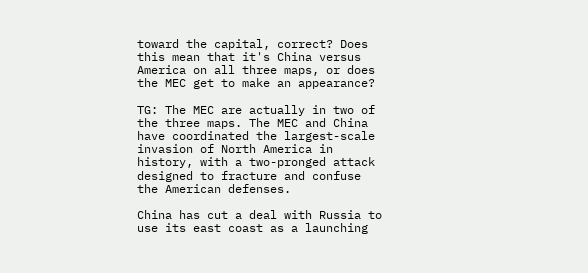toward the capital, correct? Does this mean that it's China versus America on all three maps, or does the MEC get to make an appearance?

TG: The MEC are actually in two of the three maps. The MEC and China have coordinated the largest-scale invasion of North America in history, with a two-pronged attack designed to fracture and confuse the American defenses.

China has cut a deal with Russia to use its east coast as a launching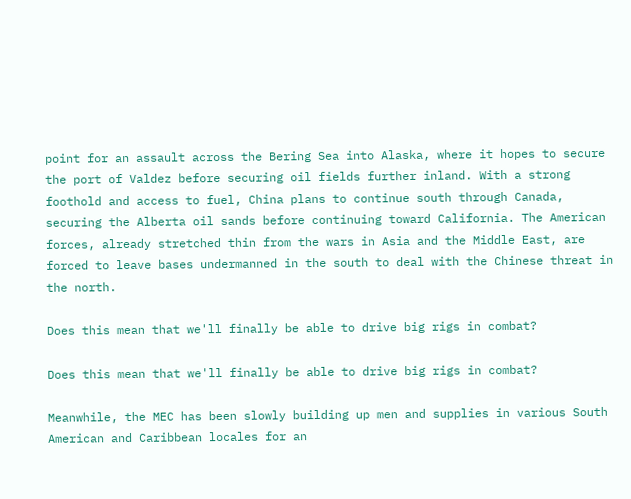point for an assault across the Bering Sea into Alaska, where it hopes to secure the port of Valdez before securing oil fields further inland. With a strong foothold and access to fuel, China plans to continue south through Canada, securing the Alberta oil sands before continuing toward California. The American forces, already stretched thin from the wars in Asia and the Middle East, are forced to leave bases undermanned in the south to deal with the Chinese threat in the north.

Does this mean that we'll finally be able to drive big rigs in combat?

Does this mean that we'll finally be able to drive big rigs in combat?

Meanwhile, the MEC has been slowly building up men and supplies in various South American and Caribbean locales for an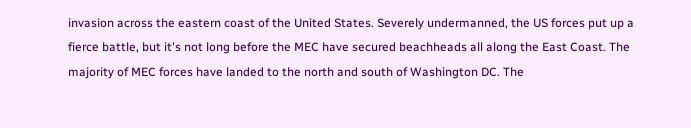invasion across the eastern coast of the United States. Severely undermanned, the US forces put up a fierce battle, but it's not long before the MEC have secured beachheads all along the East Coast. The majority of MEC forces have landed to the north and south of Washington DC. The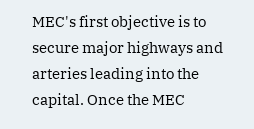MEC's first objective is to secure major highways and arteries leading into the capital. Once the MEC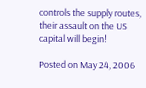controls the supply routes, their assault on the US capital will begin!

Posted on May 24, 2006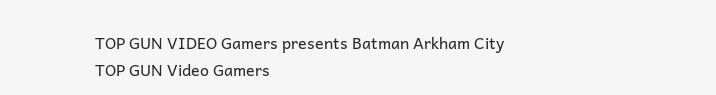TOP GUN VIDEO Gamers presents Batman Arkham City
TOP GUN Video Gamers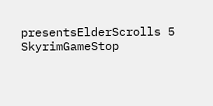presentsElderScrolls 5 SkyrimGameStop